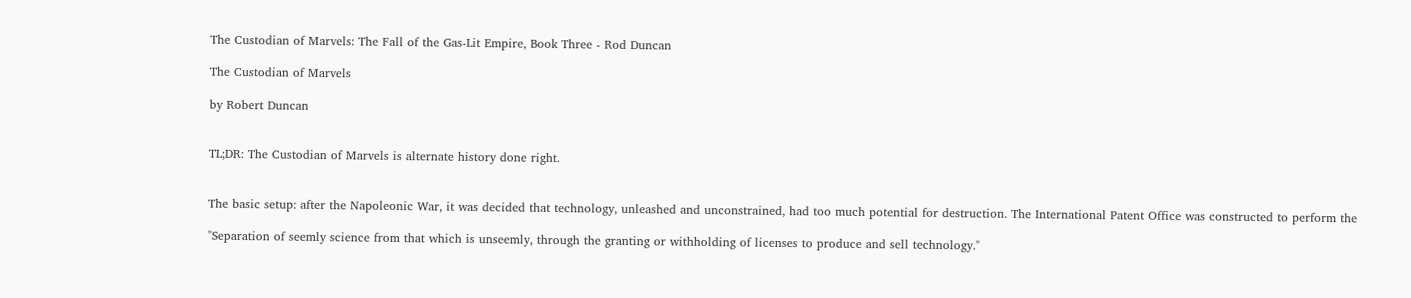The Custodian of Marvels: The Fall of the Gas-Lit Empire, Book Three - Rod Duncan

The Custodian of Marvels

by Robert Duncan


TL;DR: The Custodian of Marvels is alternate history done right.


The basic setup: after the Napoleonic War, it was decided that technology, unleashed and unconstrained, had too much potential for destruction. The International Patent Office was constructed to perform the

"Separation of seemly science from that which is unseemly, through the granting or withholding of licenses to produce and sell technology."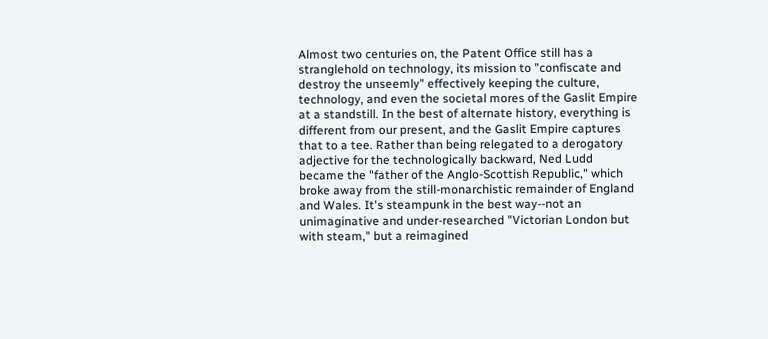Almost two centuries on, the Patent Office still has a stranglehold on technology, its mission to "confiscate and destroy the unseemly" effectively keeping the culture, technology, and even the societal mores of the Gaslit Empire at a standstill. In the best of alternate history, everything is different from our present, and the Gaslit Empire captures that to a tee. Rather than being relegated to a derogatory adjective for the technologically backward, Ned Ludd became the "father of the Anglo-Scottish Republic," which broke away from the still-monarchistic remainder of England and Wales. It's steampunk in the best way--not an unimaginative and under-researched "Victorian London but with steam," but a reimagined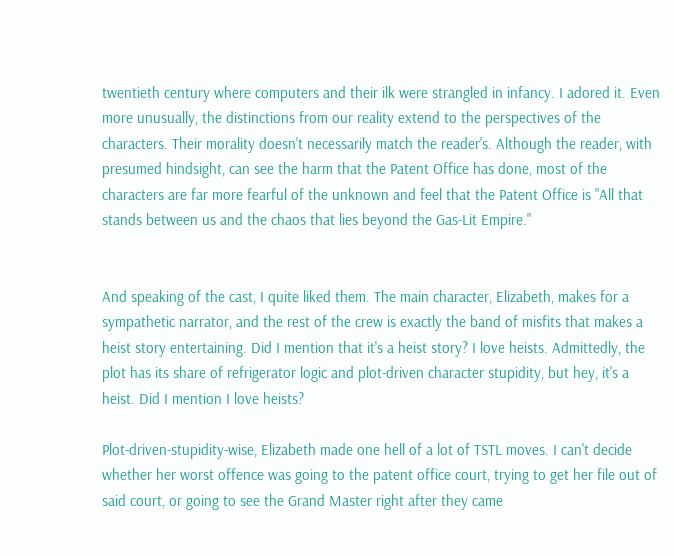twentieth century where computers and their ilk were strangled in infancy. I adored it. Even more unusually, the distinctions from our reality extend to the perspectives of the characters. Their morality doesn't necessarily match the reader's. Although the reader, with presumed hindsight, can see the harm that the Patent Office has done, most of the characters are far more fearful of the unknown and feel that the Patent Office is "All that stands between us and the chaos that lies beyond the Gas-Lit Empire."


And speaking of the cast, I quite liked them. The main character, Elizabeth, makes for a sympathetic narrator, and the rest of the crew is exactly the band of misfits that makes a heist story entertaining. Did I mention that it's a heist story? I love heists. Admittedly, the plot has its share of refrigerator logic and plot-driven character stupidity, but hey, it's a heist. Did I mention I love heists?

Plot-driven-stupidity-wise, Elizabeth made one hell of a lot of TSTL moves. I can't decide whether her worst offence was going to the patent office court, trying to get her file out of said court, or going to see the Grand Master right after they came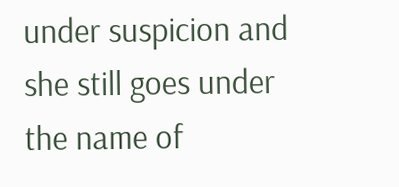under suspicion and she still goes under the name of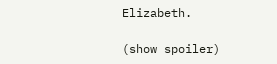Elizabeth.

(show spoiler)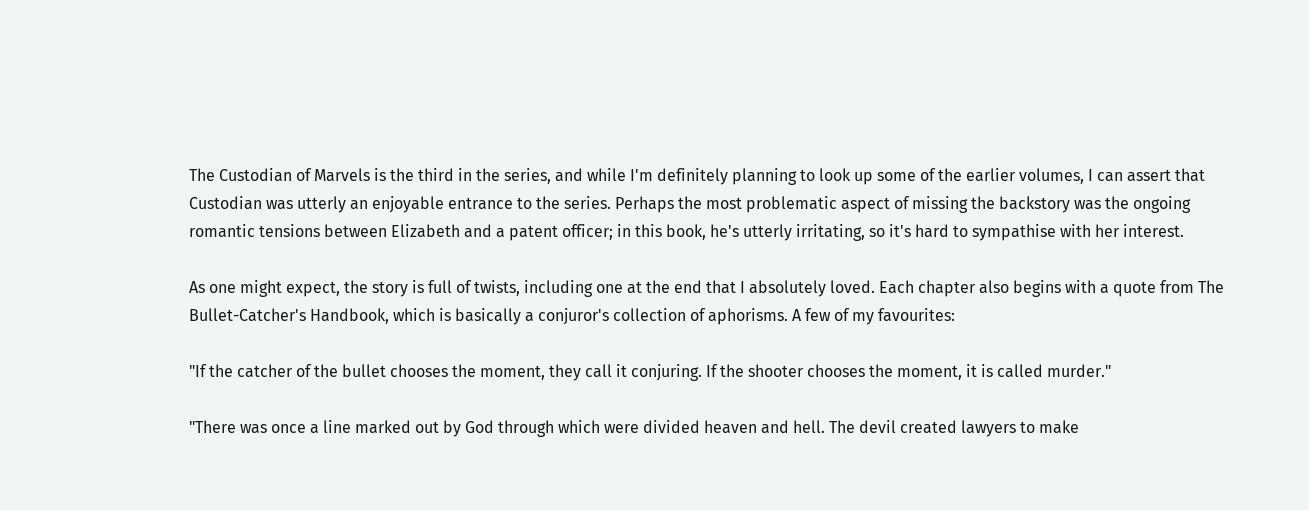The Custodian of Marvels is the third in the series, and while I'm definitely planning to look up some of the earlier volumes, I can assert that Custodian was utterly an enjoyable entrance to the series. Perhaps the most problematic aspect of missing the backstory was the ongoing romantic tensions between Elizabeth and a patent officer; in this book, he's utterly irritating, so it's hard to sympathise with her interest.

As one might expect, the story is full of twists, including one at the end that I absolutely loved. Each chapter also begins with a quote from The Bullet-Catcher's Handbook, which is basically a conjuror's collection of aphorisms. A few of my favourites:

"If the catcher of the bullet chooses the moment, they call it conjuring. If the shooter chooses the moment, it is called murder."

"There was once a line marked out by God through which were divided heaven and hell. The devil created lawyers to make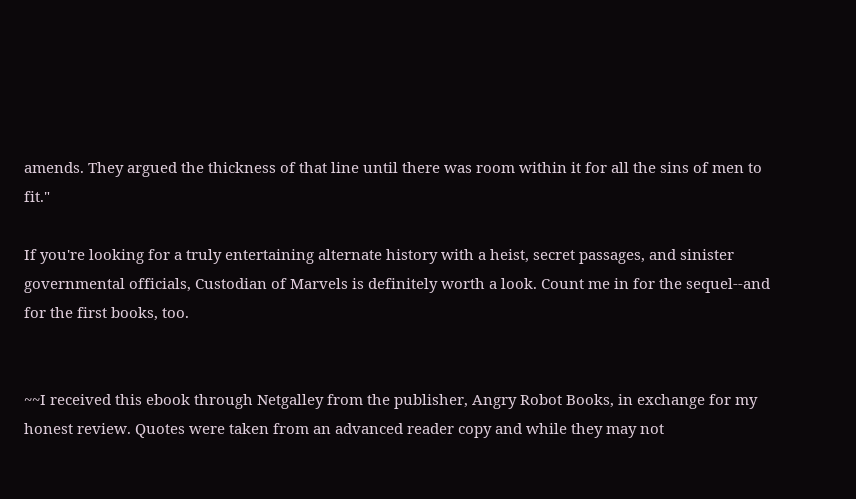amends. They argued the thickness of that line until there was room within it for all the sins of men to fit."

If you're looking for a truly entertaining alternate history with a heist, secret passages, and sinister governmental officials, Custodian of Marvels is definitely worth a look. Count me in for the sequel--and for the first books, too.


~~I received this ebook through Netgalley from the publisher, Angry Robot Books, in exchange for my honest review. Quotes were taken from an advanced reader copy and while they may not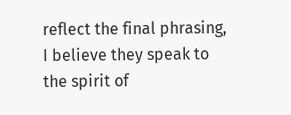reflect the final phrasing, I believe they speak to the spirit of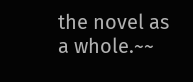the novel as a whole.~~